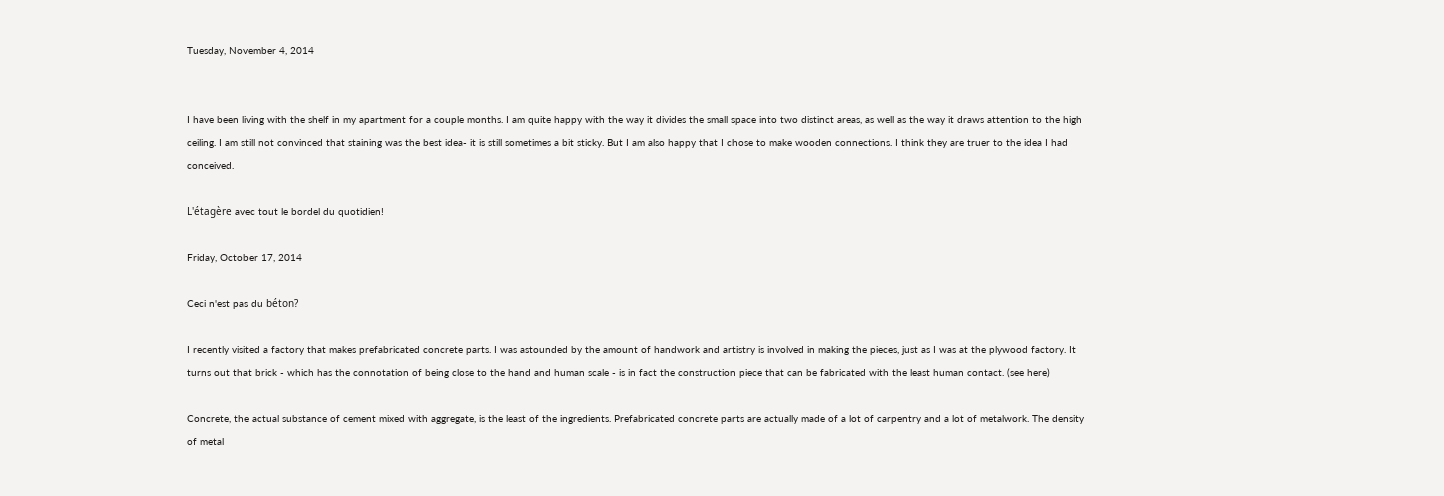Tuesday, November 4, 2014


I have been living with the shelf in my apartment for a couple months. I am quite happy with the way it divides the small space into two distinct areas, as well as the way it draws attention to the high ceiling. I am still not convinced that staining was the best idea- it is still sometimes a bit sticky. But I am also happy that I chose to make wooden connections. I think they are truer to the idea I had conceived.

L'étagère avec tout le bordel du quotidien!

Friday, October 17, 2014

Ceci n'est pas du béton?

I recently visited a factory that makes prefabricated concrete parts. I was astounded by the amount of handwork and artistry is involved in making the pieces, just as I was at the plywood factory. It turns out that brick - which has the connotation of being close to the hand and human scale - is in fact the construction piece that can be fabricated with the least human contact. (see here)

Concrete, the actual substance of cement mixed with aggregate, is the least of the ingredients. Prefabricated concrete parts are actually made of a lot of carpentry and a lot of metalwork. The density of metal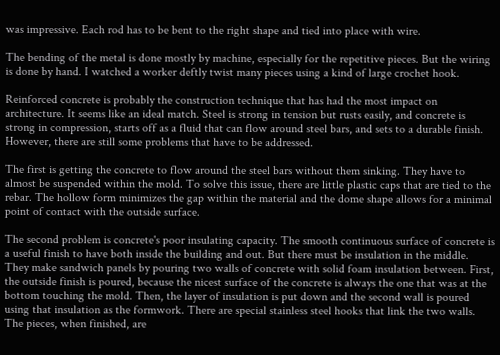was impressive. Each rod has to be bent to the right shape and tied into place with wire.

The bending of the metal is done mostly by machine, especially for the repetitive pieces. But the wiring is done by hand. I watched a worker deftly twist many pieces using a kind of large crochet hook.

Reinforced concrete is probably the construction technique that has had the most impact on architecture. It seems like an ideal match. Steel is strong in tension but rusts easily, and concrete is strong in compression, starts off as a fluid that can flow around steel bars, and sets to a durable finish. However, there are still some problems that have to be addressed.

The first is getting the concrete to flow around the steel bars without them sinking. They have to almost be suspended within the mold. To solve this issue, there are little plastic caps that are tied to the rebar. The hollow form minimizes the gap within the material and the dome shape allows for a minimal point of contact with the outside surface.

The second problem is concrete's poor insulating capacity. The smooth continuous surface of concrete is a useful finish to have both inside the building and out. But there must be insulation in the middle. They make sandwich panels by pouring two walls of concrete with solid foam insulation between. First, the outside finish is poured, because the nicest surface of the concrete is always the one that was at the bottom touching the mold. Then, the layer of insulation is put down and the second wall is poured using that insulation as the formwork. There are special stainless steel hooks that link the two walls. The pieces, when finished, are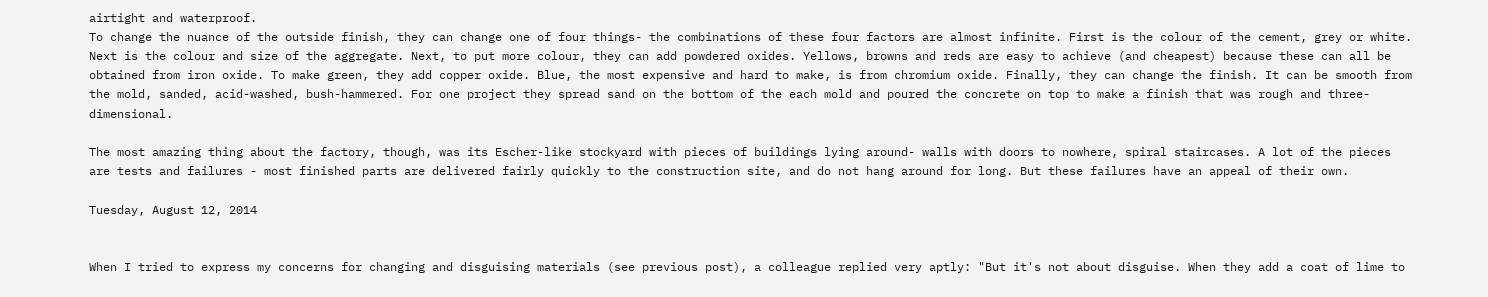airtight and waterproof.
To change the nuance of the outside finish, they can change one of four things- the combinations of these four factors are almost infinite. First is the colour of the cement, grey or white. Next is the colour and size of the aggregate. Next, to put more colour, they can add powdered oxides. Yellows, browns and reds are easy to achieve (and cheapest) because these can all be obtained from iron oxide. To make green, they add copper oxide. Blue, the most expensive and hard to make, is from chromium oxide. Finally, they can change the finish. It can be smooth from the mold, sanded, acid-washed, bush-hammered. For one project they spread sand on the bottom of the each mold and poured the concrete on top to make a finish that was rough and three-dimensional.

The most amazing thing about the factory, though, was its Escher-like stockyard with pieces of buildings lying around- walls with doors to nowhere, spiral staircases. A lot of the pieces are tests and failures - most finished parts are delivered fairly quickly to the construction site, and do not hang around for long. But these failures have an appeal of their own.

Tuesday, August 12, 2014


When I tried to express my concerns for changing and disguising materials (see previous post), a colleague replied very aptly: "But it's not about disguise. When they add a coat of lime to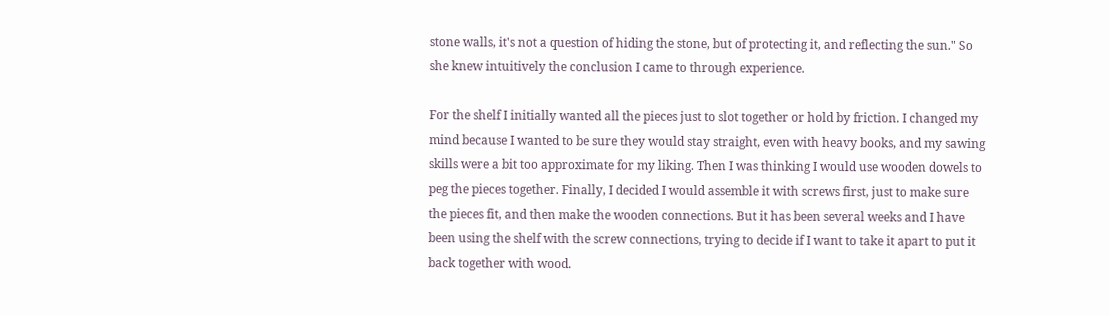stone walls, it's not a question of hiding the stone, but of protecting it, and reflecting the sun." So she knew intuitively the conclusion I came to through experience.

For the shelf I initially wanted all the pieces just to slot together or hold by friction. I changed my mind because I wanted to be sure they would stay straight, even with heavy books, and my sawing skills were a bit too approximate for my liking. Then I was thinking I would use wooden dowels to peg the pieces together. Finally, I decided I would assemble it with screws first, just to make sure the pieces fit, and then make the wooden connections. But it has been several weeks and I have been using the shelf with the screw connections, trying to decide if I want to take it apart to put it back together with wood.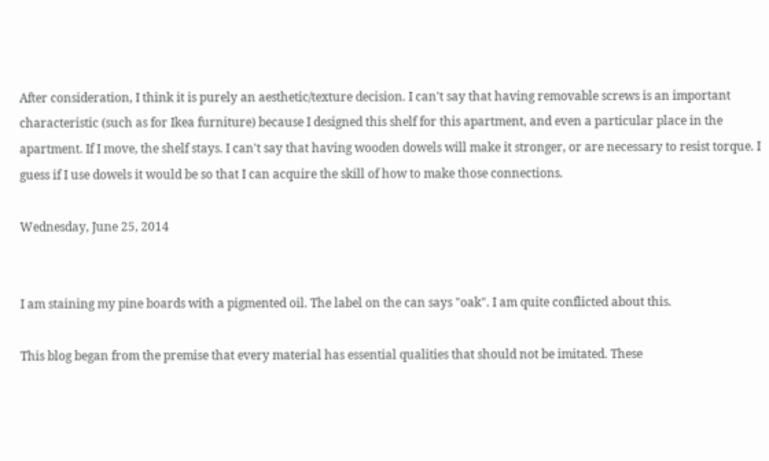After consideration, I think it is purely an aesthetic/texture decision. I can't say that having removable screws is an important characteristic (such as for Ikea furniture) because I designed this shelf for this apartment, and even a particular place in the apartment. If I move, the shelf stays. I can't say that having wooden dowels will make it stronger, or are necessary to resist torque. I guess if I use dowels it would be so that I can acquire the skill of how to make those connections.

Wednesday, June 25, 2014


I am staining my pine boards with a pigmented oil. The label on the can says "oak". I am quite conflicted about this.

This blog began from the premise that every material has essential qualities that should not be imitated. These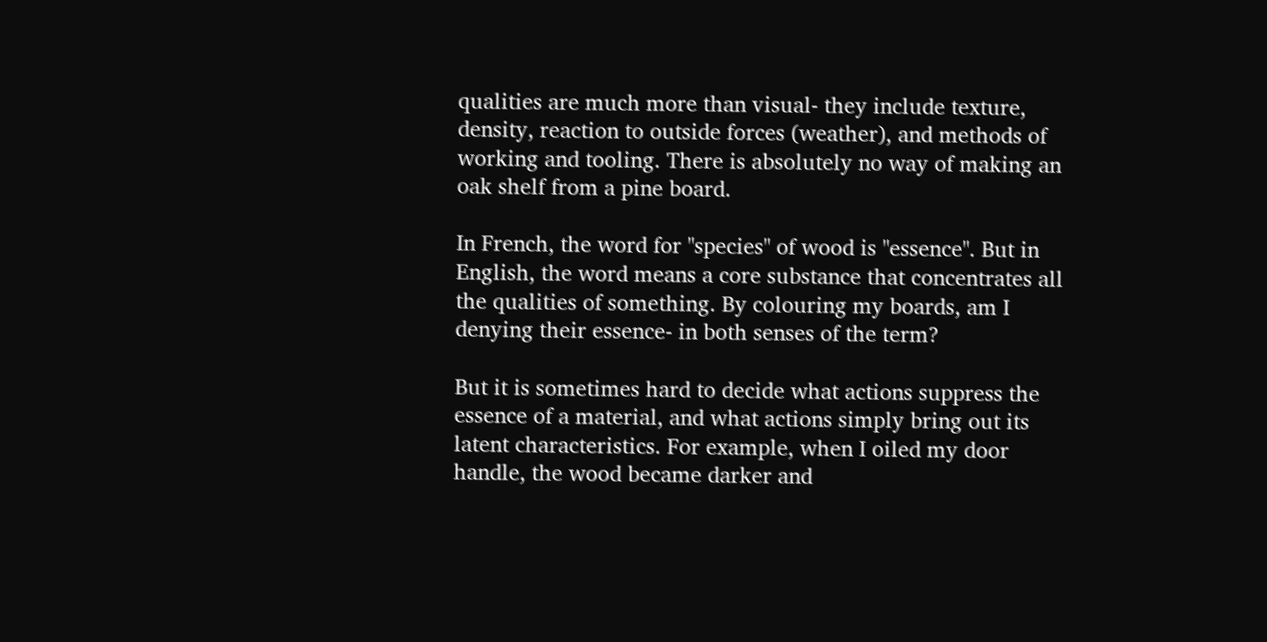qualities are much more than visual- they include texture, density, reaction to outside forces (weather), and methods of working and tooling. There is absolutely no way of making an oak shelf from a pine board.

In French, the word for "species" of wood is "essence". But in English, the word means a core substance that concentrates all the qualities of something. By colouring my boards, am I denying their essence- in both senses of the term?

But it is sometimes hard to decide what actions suppress the essence of a material, and what actions simply bring out its latent characteristics. For example, when I oiled my door handle, the wood became darker and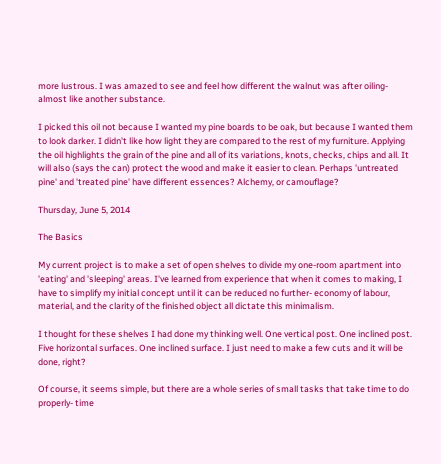more lustrous. I was amazed to see and feel how different the walnut was after oiling- almost like another substance.

I picked this oil not because I wanted my pine boards to be oak, but because I wanted them to look darker. I didn't like how light they are compared to the rest of my furniture. Applying the oil highlights the grain of the pine and all of its variations, knots, checks, chips and all. It will also (says the can) protect the wood and make it easier to clean. Perhaps 'untreated pine' and 'treated pine' have different essences? Alchemy, or camouflage?

Thursday, June 5, 2014

The Basics

My current project is to make a set of open shelves to divide my one-room apartment into 'eating' and 'sleeping' areas. I've learned from experience that when it comes to making, I have to simplify my initial concept until it can be reduced no further- economy of labour, material, and the clarity of the finished object all dictate this minimalism.

I thought for these shelves I had done my thinking well. One vertical post. One inclined post. Five horizontal surfaces. One inclined surface. I just need to make a few cuts and it will be done, right?

Of course, it seems simple, but there are a whole series of small tasks that take time to do properly- time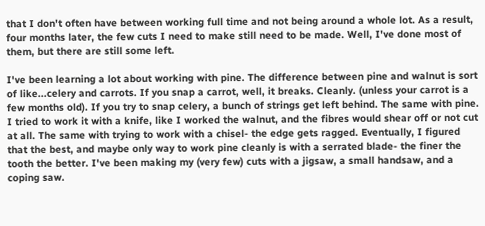that I don't often have between working full time and not being around a whole lot. As a result, four months later, the few cuts I need to make still need to be made. Well, I've done most of them, but there are still some left.

I've been learning a lot about working with pine. The difference between pine and walnut is sort of like...celery and carrots. If you snap a carrot, well, it breaks. Cleanly. (unless your carrot is a few months old). If you try to snap celery, a bunch of strings get left behind. The same with pine. I tried to work it with a knife, like I worked the walnut, and the fibres would shear off or not cut at all. The same with trying to work with a chisel- the edge gets ragged. Eventually, I figured that the best, and maybe only way to work pine cleanly is with a serrated blade- the finer the tooth the better. I've been making my (very few) cuts with a jigsaw, a small handsaw, and a coping saw.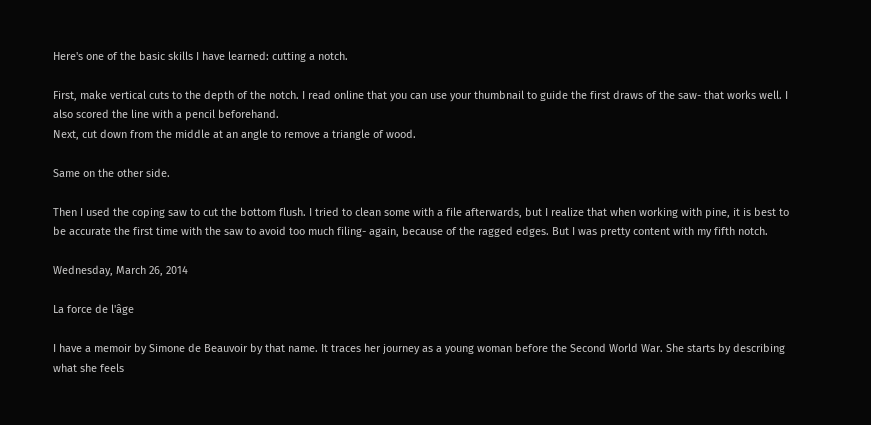Here's one of the basic skills I have learned: cutting a notch.

First, make vertical cuts to the depth of the notch. I read online that you can use your thumbnail to guide the first draws of the saw- that works well. I also scored the line with a pencil beforehand.
Next, cut down from the middle at an angle to remove a triangle of wood.

Same on the other side.

Then I used the coping saw to cut the bottom flush. I tried to clean some with a file afterwards, but I realize that when working with pine, it is best to be accurate the first time with the saw to avoid too much filing- again, because of the ragged edges. But I was pretty content with my fifth notch.

Wednesday, March 26, 2014

La force de l'âge

I have a memoir by Simone de Beauvoir by that name. It traces her journey as a young woman before the Second World War. She starts by describing what she feels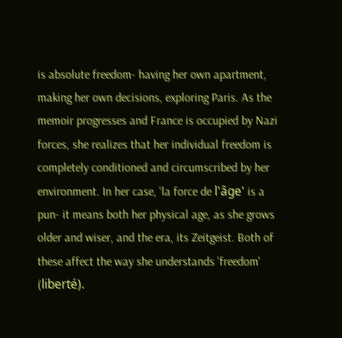is absolute freedom- having her own apartment, making her own decisions, exploring Paris. As the memoir progresses and France is occupied by Nazi forces, she realizes that her individual freedom is completely conditioned and circumscribed by her environment. In her case, 'la force de l'âge' is a pun- it means both her physical age, as she grows older and wiser, and the era, its Zeitgeist. Both of these affect the way she understands 'freedom' (liberté).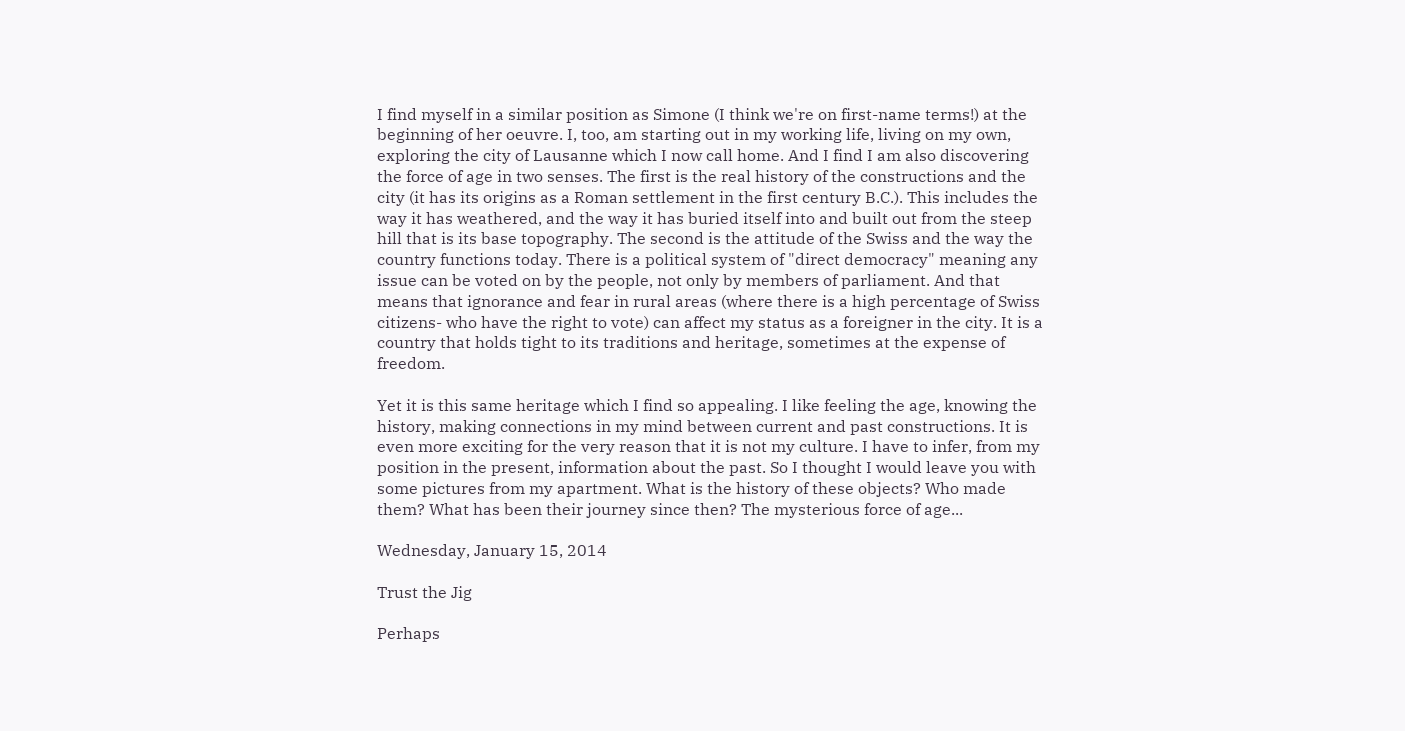I find myself in a similar position as Simone (I think we're on first-name terms!) at the beginning of her oeuvre. I, too, am starting out in my working life, living on my own, exploring the city of Lausanne which I now call home. And I find I am also discovering the force of age in two senses. The first is the real history of the constructions and the city (it has its origins as a Roman settlement in the first century B.C.). This includes the way it has weathered, and the way it has buried itself into and built out from the steep hill that is its base topography. The second is the attitude of the Swiss and the way the country functions today. There is a political system of "direct democracy" meaning any issue can be voted on by the people, not only by members of parliament. And that means that ignorance and fear in rural areas (where there is a high percentage of Swiss citizens- who have the right to vote) can affect my status as a foreigner in the city. It is a country that holds tight to its traditions and heritage, sometimes at the expense of freedom.

Yet it is this same heritage which I find so appealing. I like feeling the age, knowing the history, making connections in my mind between current and past constructions. It is even more exciting for the very reason that it is not my culture. I have to infer, from my position in the present, information about the past. So I thought I would leave you with some pictures from my apartment. What is the history of these objects? Who made them? What has been their journey since then? The mysterious force of age...

Wednesday, January 15, 2014

Trust the Jig

Perhaps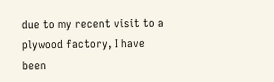due to my recent visit to a plywood factory, I have been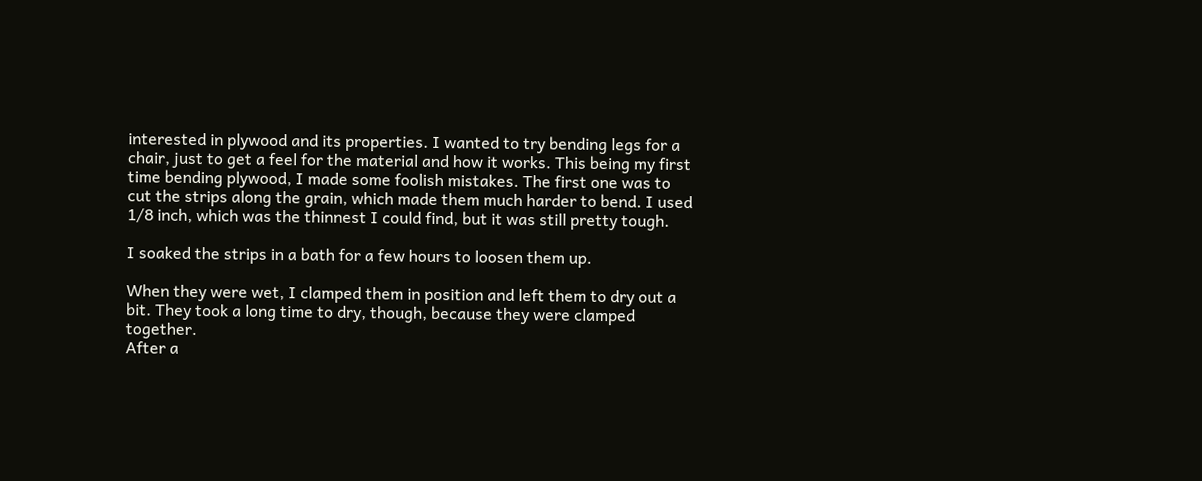interested in plywood and its properties. I wanted to try bending legs for a chair, just to get a feel for the material and how it works. This being my first time bending plywood, I made some foolish mistakes. The first one was to cut the strips along the grain, which made them much harder to bend. I used 1/8 inch, which was the thinnest I could find, but it was still pretty tough.

I soaked the strips in a bath for a few hours to loosen them up.

When they were wet, I clamped them in position and left them to dry out a bit. They took a long time to dry, though, because they were clamped together.
After a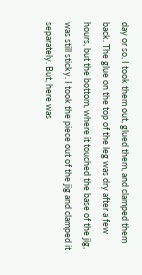day or so, I took them out, glued them, and clamped them back. The glue on the top of the leg was dry after a few hours, but the bottom, where it touched the base of the jig, was still sticky. I took the piece out of the jig and clamped it separately. But, here was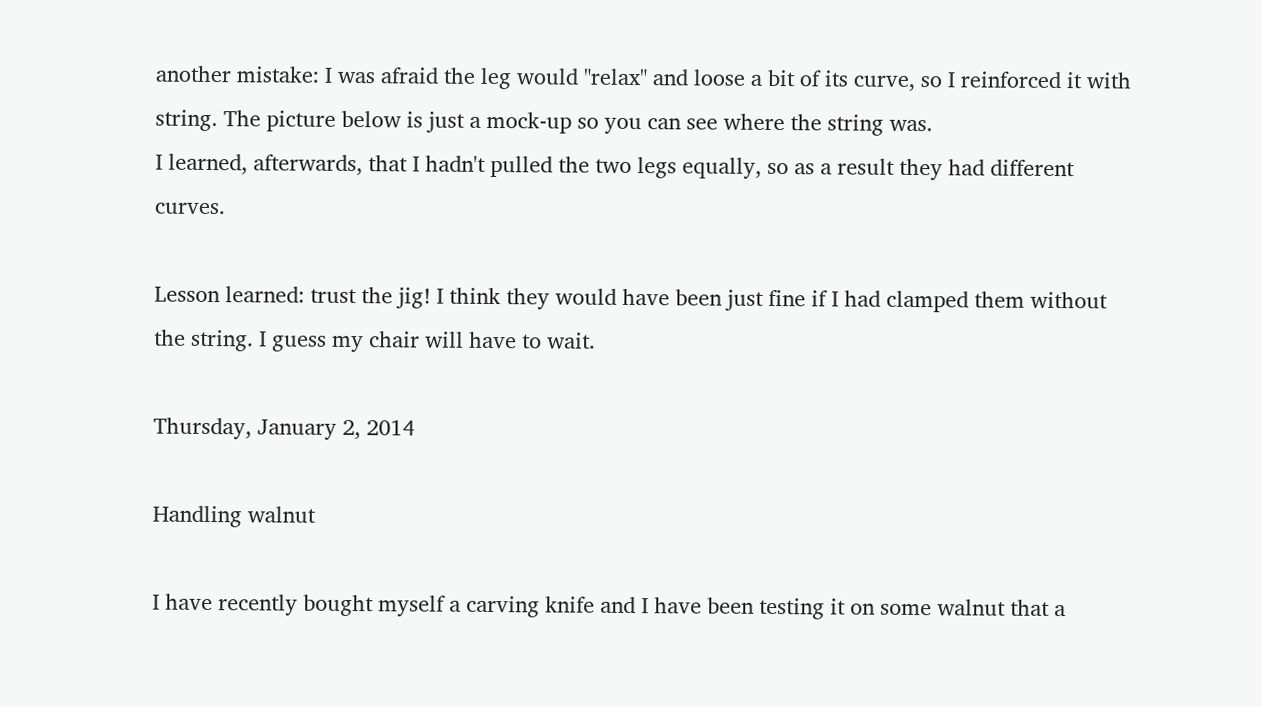another mistake: I was afraid the leg would "relax" and loose a bit of its curve, so I reinforced it with string. The picture below is just a mock-up so you can see where the string was.
I learned, afterwards, that I hadn't pulled the two legs equally, so as a result they had different curves.

Lesson learned: trust the jig! I think they would have been just fine if I had clamped them without the string. I guess my chair will have to wait.

Thursday, January 2, 2014

Handling walnut

I have recently bought myself a carving knife and I have been testing it on some walnut that a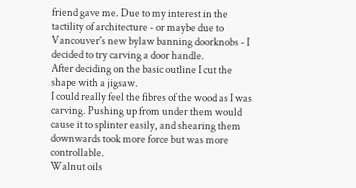friend gave me. Due to my interest in the tactility of architecture - or maybe due to Vancouver's new bylaw banning doorknobs - I decided to try carving a door handle.
After deciding on the basic outline I cut the shape with a jigsaw.
I could really feel the fibres of the wood as I was carving. Pushing up from under them would cause it to splinter easily, and shearing them downwards took more force but was more controllable.
Walnut oils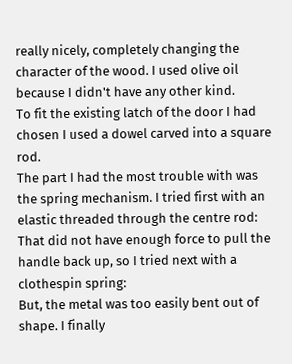really nicely, completely changing the character of the wood. I used olive oil because I didn't have any other kind.
To fit the existing latch of the door I had chosen I used a dowel carved into a square rod.
The part I had the most trouble with was the spring mechanism. I tried first with an elastic threaded through the centre rod:
That did not have enough force to pull the handle back up, so I tried next with a clothespin spring:
But, the metal was too easily bent out of shape. I finally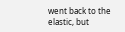went back to the elastic, but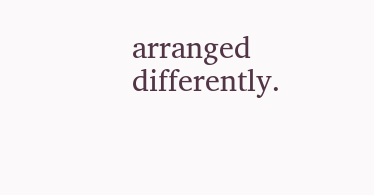arranged differently.